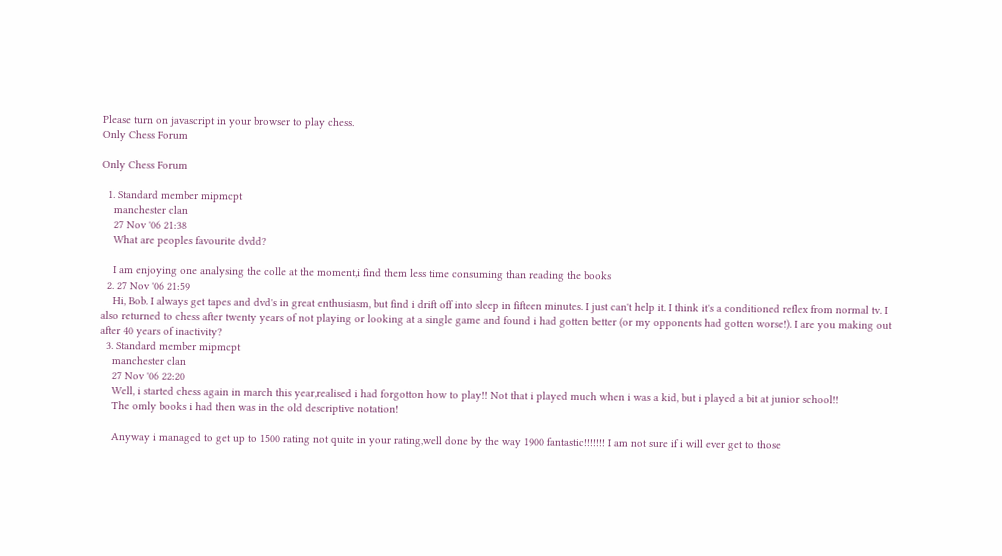Please turn on javascript in your browser to play chess.
Only Chess Forum

Only Chess Forum

  1. Standard member mipmcpt
    manchester clan
    27 Nov '06 21:38
    What are peoples favourite dvdd?

    I am enjoying one analysing the colle at the moment,i find them less time consuming than reading the books
  2. 27 Nov '06 21:59
    Hi, Bob. I always get tapes and dvd's in great enthusiasm, but find i drift off into sleep in fifteen minutes. I just can't help it. I think it's a conditioned reflex from normal tv. I also returned to chess after twenty years of not playing or looking at a single game and found i had gotten better (or my opponents had gotten worse!). I are you making out after 40 years of inactivity?
  3. Standard member mipmcpt
    manchester clan
    27 Nov '06 22:20
    Well, i started chess again in march this year,realised i had forgotton how to play!! Not that i played much when i was a kid, but i played a bit at junior school!!
    The omly books i had then was in the old descriptive notation!

    Anyway i managed to get up to 1500 rating not quite in your rating,well done by the way 1900 fantastic!!!!!!! I am not sure if i will ever get to those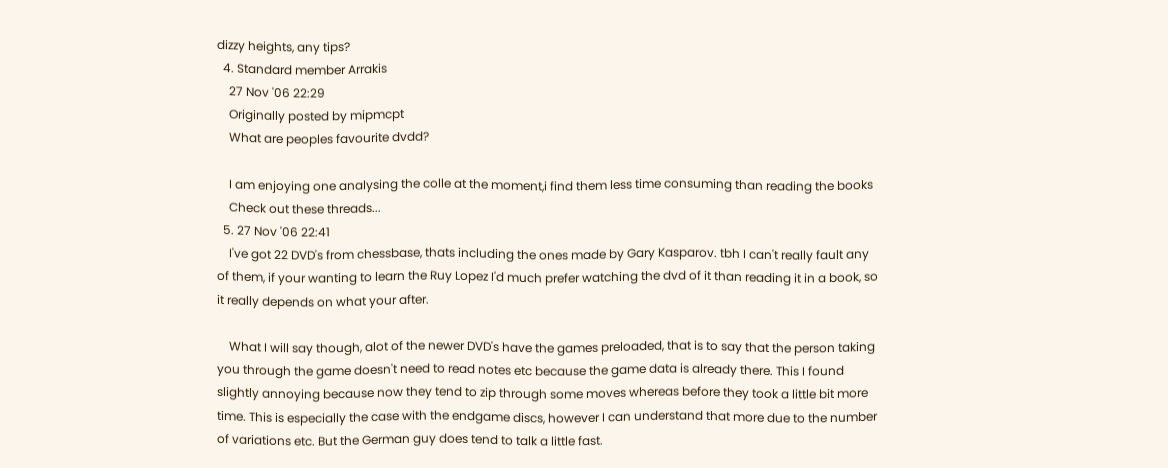dizzy heights, any tips?
  4. Standard member Arrakis
    27 Nov '06 22:29
    Originally posted by mipmcpt
    What are peoples favourite dvdd?

    I am enjoying one analysing the colle at the moment,i find them less time consuming than reading the books
    Check out these threads...
  5. 27 Nov '06 22:41
    I've got 22 DVD's from chessbase, thats including the ones made by Gary Kasparov. tbh I can't really fault any of them, if your wanting to learn the Ruy Lopez I'd much prefer watching the dvd of it than reading it in a book, so it really depends on what your after.

    What I will say though, alot of the newer DVD's have the games preloaded, that is to say that the person taking you through the game doesn't need to read notes etc because the game data is already there. This I found slightly annoying because now they tend to zip through some moves whereas before they took a little bit more time. This is especially the case with the endgame discs, however I can understand that more due to the number of variations etc. But the German guy does tend to talk a little fast.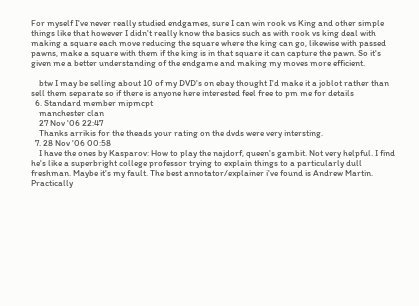For myself I've never really studied endgames, sure I can win rook vs King and other simple things like that however I didn't really know the basics such as with rook vs king deal with making a square each move reducing the square where the king can go, likewise with passed pawns, make a square with them if the king is in that square it can capture the pawn. So it's given me a better understanding of the endgame and making my moves more efficient.

    btw I may be selling about 10 of my DVD's on ebay thought I'd make it a joblot rather than sell them separate so if there is anyone here interested feel free to pm me for details
  6. Standard member mipmcpt
    manchester clan
    27 Nov '06 22:47
    Thanks arrikis for the theads your rating on the dvds were very intersting.
  7. 28 Nov '06 00:58
    I have the ones by Kasparov: How to play the najdorf, queen's gambit. Not very helpful. I find he's like a superbright college professor trying to explain things to a particularly dull freshman. Maybe it's my fault. The best annotator/explainer i've found is Andrew Martin. Practically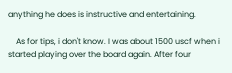anything he does is instructive and entertaining.

    As for tips, i don't know. I was about 1500 uscf when i started playing over the board again. After four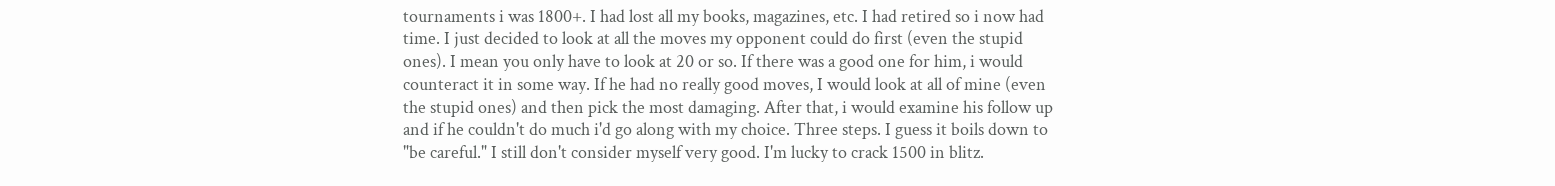tournaments i was 1800+. I had lost all my books, magazines, etc. I had retired so i now had time. I just decided to look at all the moves my opponent could do first (even the stupid ones). I mean you only have to look at 20 or so. If there was a good one for him, i would counteract it in some way. If he had no really good moves, I would look at all of mine (even the stupid ones) and then pick the most damaging. After that, i would examine his follow up and if he couldn't do much i'd go along with my choice. Three steps. I guess it boils down to "be careful." I still don't consider myself very good. I'm lucky to crack 1500 in blitz.